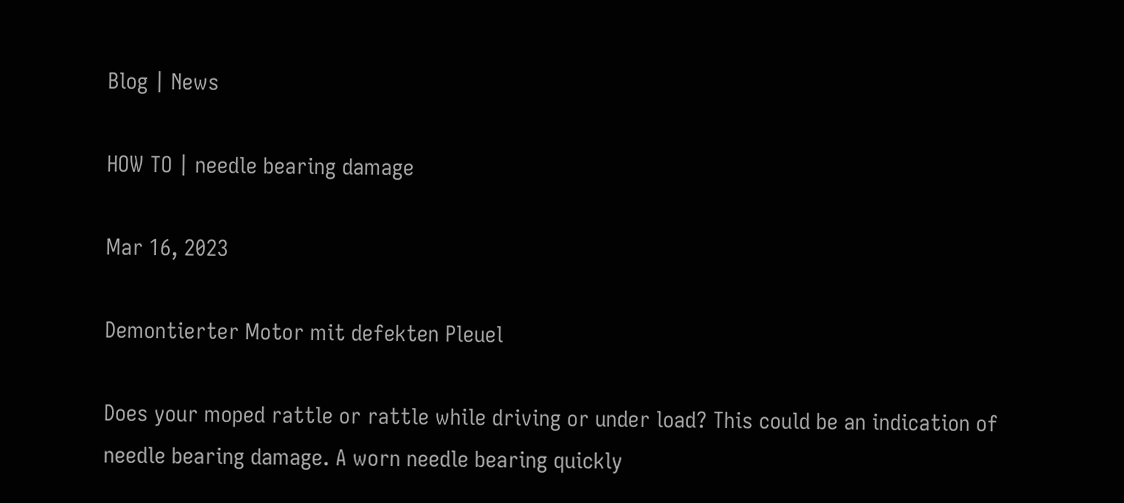Blog | News

HOW TO | needle bearing damage

Mar 16, 2023

Demontierter Motor mit defekten Pleuel

Does your moped rattle or rattle while driving or under load? This could be an indication of needle bearing damage. A worn needle bearing quickly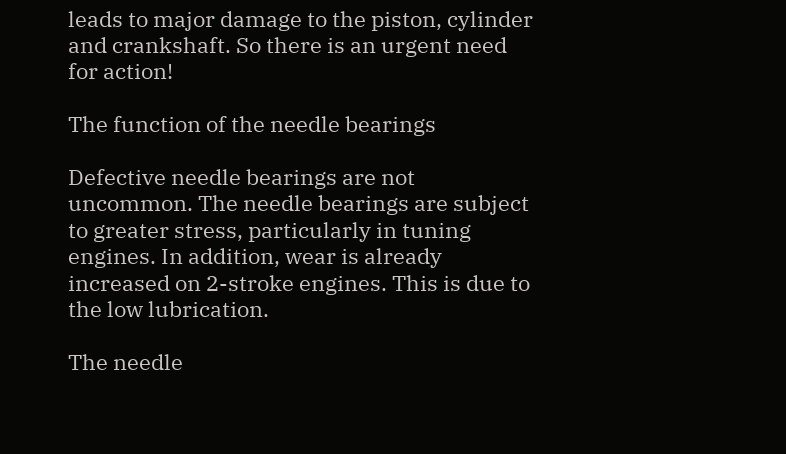leads to major damage to the piston, cylinder and crankshaft. So there is an urgent need for action!

The function of the needle bearings

Defective needle bearings are not uncommon. The needle bearings are subject to greater stress, particularly in tuning engines. In addition, wear is already increased on 2-stroke engines. This is due to the low lubrication.

The needle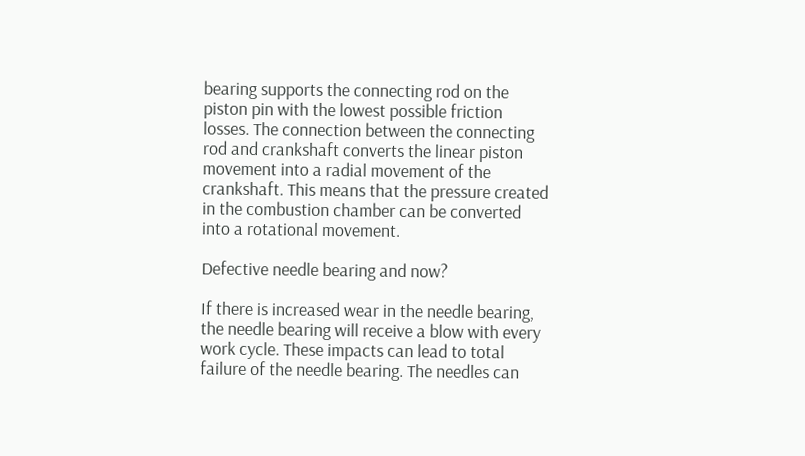bearing supports the connecting rod on the piston pin with the lowest possible friction losses. The connection between the connecting rod and crankshaft converts the linear piston movement into a radial movement of the crankshaft. This means that the pressure created in the combustion chamber can be converted into a rotational movement.

Defective needle bearing and now?

If there is increased wear in the needle bearing, the needle bearing will receive a blow with every work cycle. These impacts can lead to total failure of the needle bearing. The needles can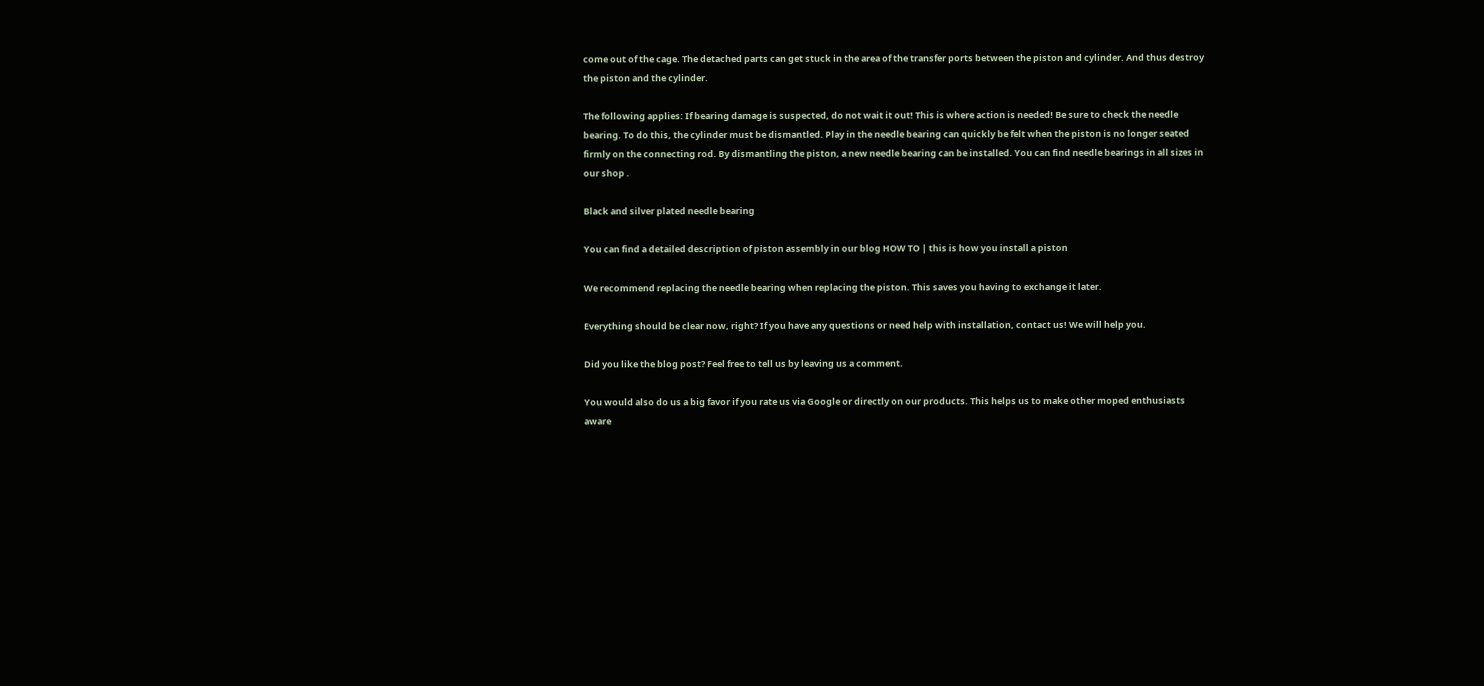come out of the cage. The detached parts can get stuck in the area of the transfer ports between the piston and cylinder. And thus destroy the piston and the cylinder.

The following applies: If bearing damage is suspected, do not wait it out! This is where action is needed! Be sure to check the needle bearing. To do this, the cylinder must be dismantled. Play in the needle bearing can quickly be felt when the piston is no longer seated firmly on the connecting rod. By dismantling the piston, a new needle bearing can be installed. You can find needle bearings in all sizes in our shop .

Black and silver plated needle bearing

You can find a detailed description of piston assembly in our blog HOW TO | this is how you install a piston

We recommend replacing the needle bearing when replacing the piston. This saves you having to exchange it later.

Everything should be clear now, right? If you have any questions or need help with installation, contact us! We will help you.

Did you like the blog post? Feel free to tell us by leaving us a comment.

You would also do us a big favor if you rate us via Google or directly on our products. This helps us to make other moped enthusiasts aware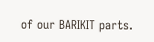of our BARIKIT parts.